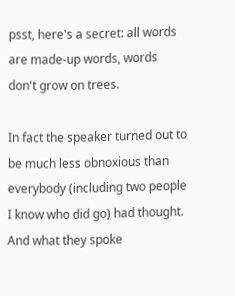psst, here's a secret: all words are made-up words, words don't grow on trees.

In fact the speaker turned out to be much less obnoxious than everybody (including two people I know who did go) had thought. And what they spoke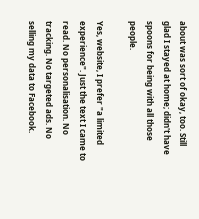about was sort of okay, too. Still glad I stayed at home; didn't have spoons for being with all those people.

Yes, website, I prefer "a limited experience". Just the text I came to read. No personalisation. No tracking. No targeted ads. No selling my data to Facebook.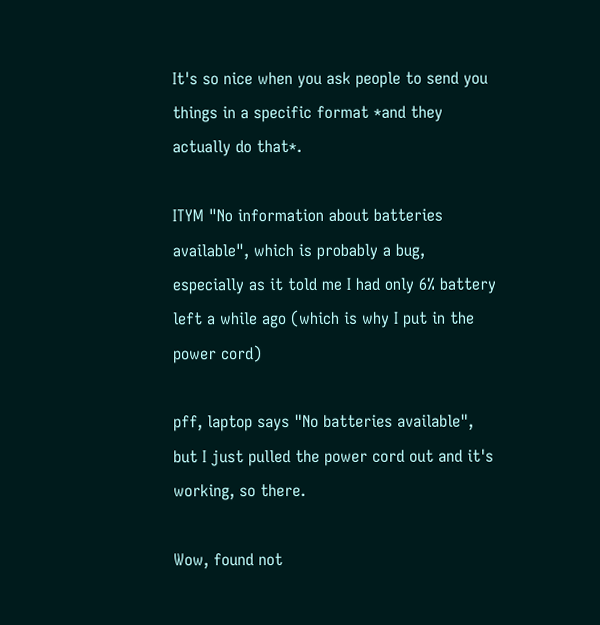It's so nice when you ask people to send you things in a specific format *and they actually do that*.

ITYM "No information about batteries available", which is probably a bug, especially as it told me I had only 6% battery left a while ago (which is why I put in the power cord)

pff, laptop says "No batteries available", but I just pulled the power cord out and it's working, so there.

Wow, found not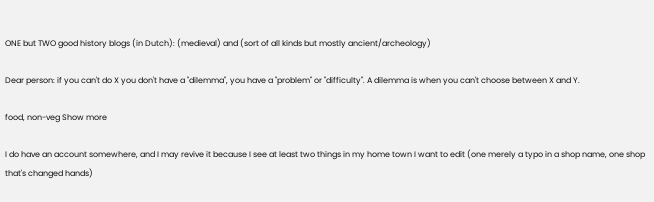ONE but TWO good history blogs (in Dutch): (medieval) and (sort of all kinds but mostly ancient/archeology)

Dear person: if you can't do X you don't have a "dilemma", you have a "problem" or "difficulty". A dilemma is when you can't choose between X and Y.

food, non-veg Show more

I do have an account somewhere, and I may revive it because I see at least two things in my home town I want to edit (one merely a typo in a shop name, one shop that's changed hands)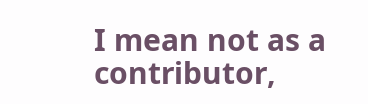I mean not as a contributor,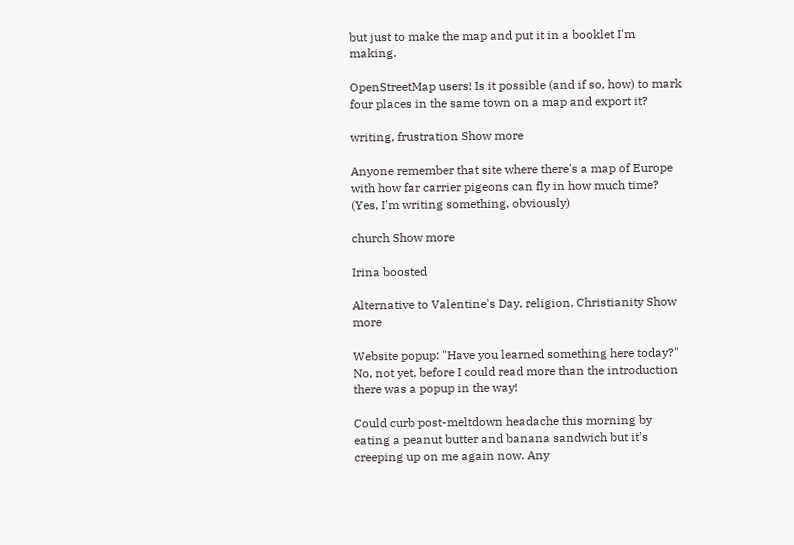but just to make the map and put it in a booklet I'm making.

OpenStreetMap users! Is it possible (and if so, how) to mark four places in the same town on a map and export it?

writing, frustration Show more

Anyone remember that site where there's a map of Europe with how far carrier pigeons can fly in how much time? (Yes, I'm writing something, obviously)

church Show more

Irina boosted

Alternative to Valentine's Day, religion, Christianity Show more

Website popup: "Have you learned something here today?" No, not yet, before I could read more than the introduction there was a popup in the way!

Could curb post-meltdown headache this morning by eating a peanut butter and banana sandwich but it's creeping up on me again now. Any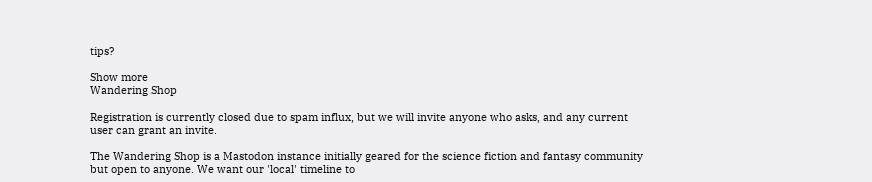tips?

Show more
Wandering Shop

Registration is currently closed due to spam influx, but we will invite anyone who asks, and any current user can grant an invite.

The Wandering Shop is a Mastodon instance initially geared for the science fiction and fantasy community but open to anyone. We want our 'local' timeline to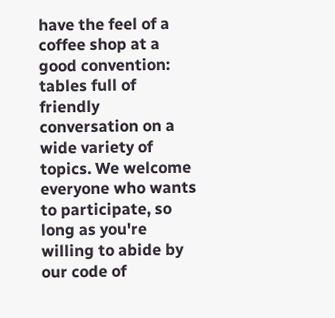have the feel of a coffee shop at a good convention: tables full of friendly conversation on a wide variety of topics. We welcome everyone who wants to participate, so long as you're willing to abide by our code of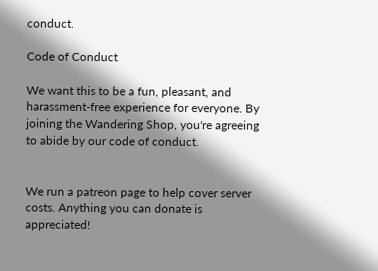conduct.

Code of Conduct

We want this to be a fun, pleasant, and harassment-free experience for everyone. By joining the Wandering Shop, you're agreeing to abide by our code of conduct.


We run a patreon page to help cover server costs. Anything you can donate is appreciated!